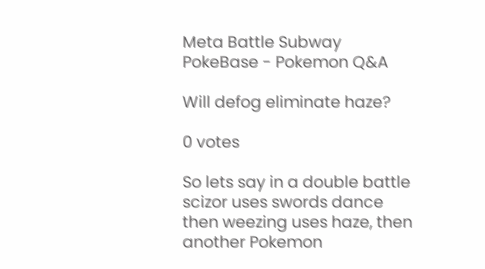Meta Battle Subway PokeBase - Pokemon Q&A

Will defog eliminate haze?

0 votes

So lets say in a double battle scizor uses swords dance then weezing uses haze, then another Pokemon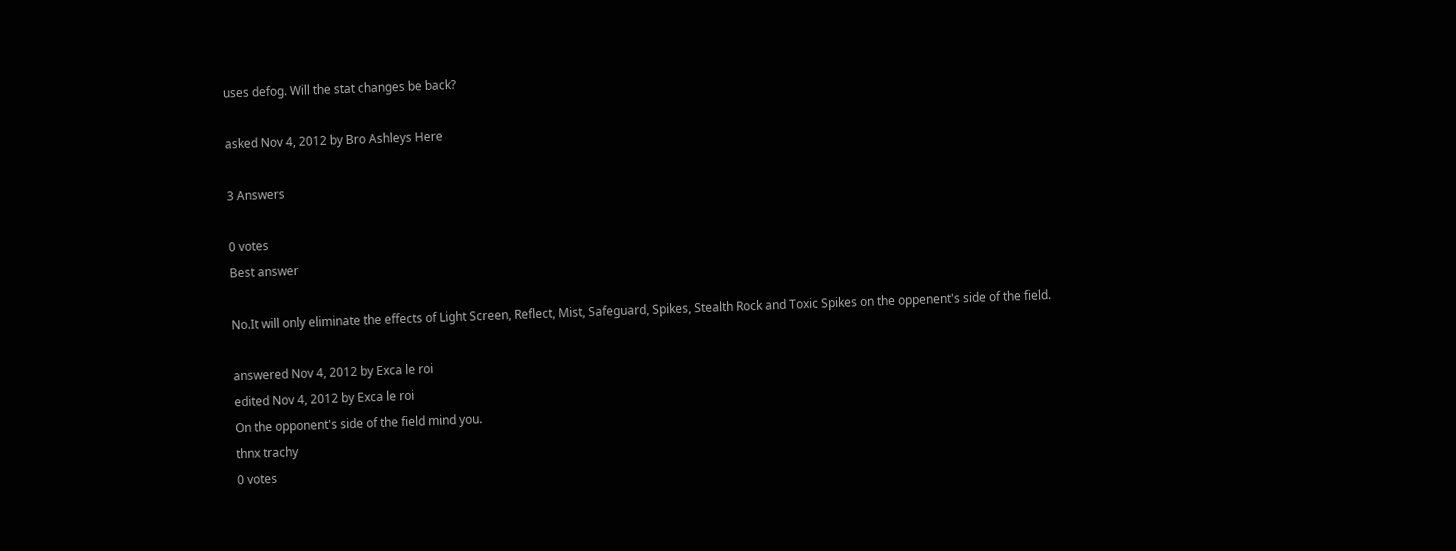uses defog. Will the stat changes be back?

asked Nov 4, 2012 by Bro Ashleys Here

3 Answers

0 votes
Best answer

No.It will only eliminate the effects of Light Screen, Reflect, Mist, Safeguard, Spikes, Stealth Rock and Toxic Spikes on the oppenent's side of the field.

answered Nov 4, 2012 by Exca le roi
edited Nov 4, 2012 by Exca le roi
On the opponent's side of the field mind you.
thnx trachy
0 votes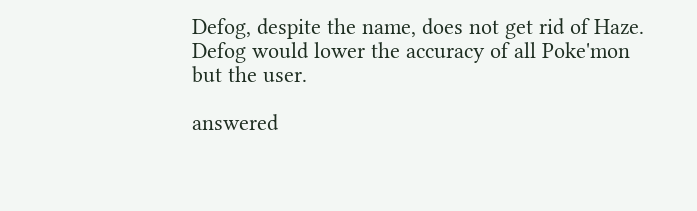Defog, despite the name, does not get rid of Haze. Defog would lower the accuracy of all Poke'mon but the user.

answered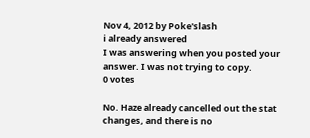Nov 4, 2012 by Poke'slash
i already answered
I was answering when you posted your answer. I was not trying to copy.
0 votes

No. Haze already cancelled out the stat changes, and there is no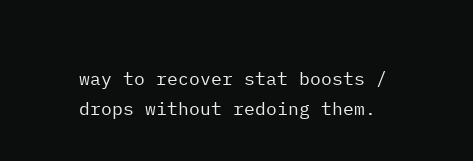way to recover stat boosts / drops without redoing them.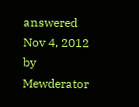answered Nov 4, 2012 by Mewderator